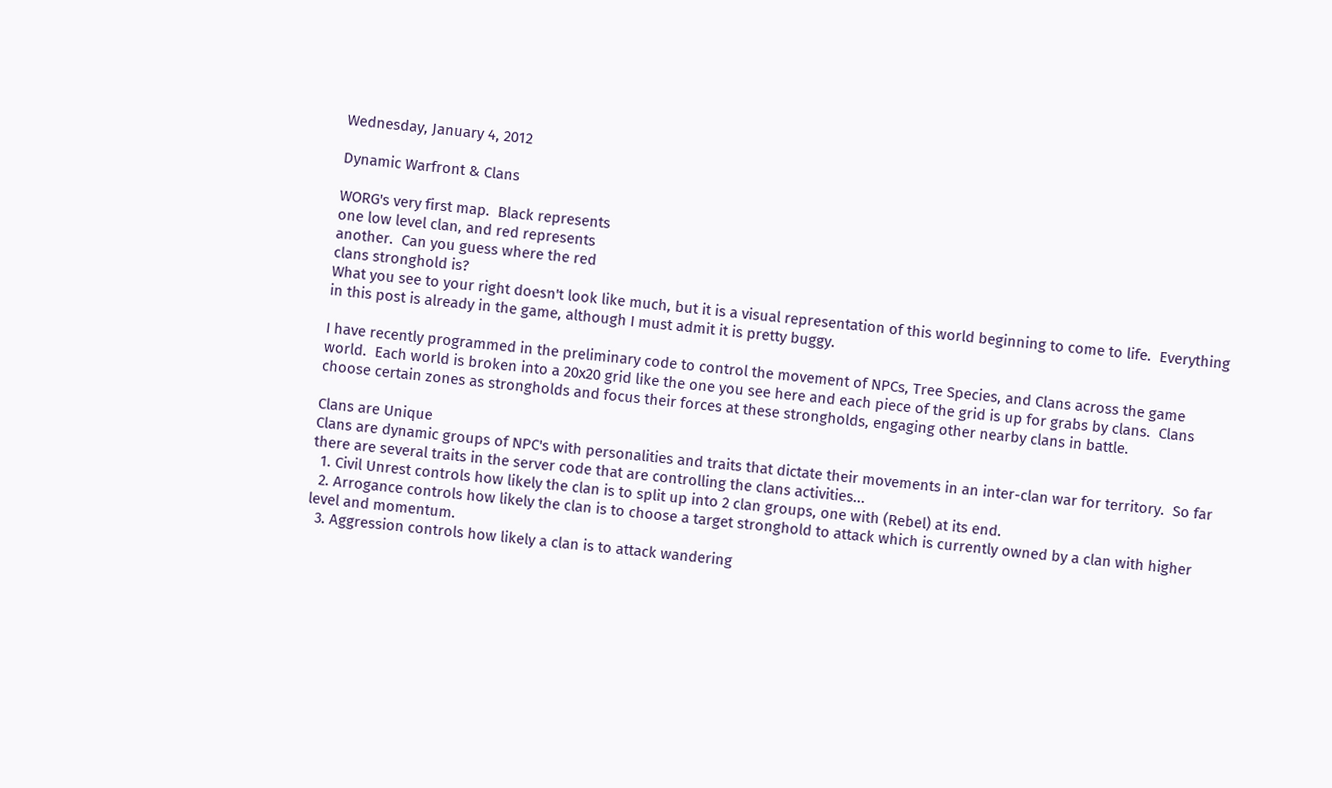Wednesday, January 4, 2012

Dynamic Warfront & Clans

WORG's very first map.  Black represents
one low level clan, and red represents
another.  Can you guess where the red
clans stronghold is?
What you see to your right doesn't look like much, but it is a visual representation of this world beginning to come to life.  Everything in this post is already in the game, although I must admit it is pretty buggy.

I have recently programmed in the preliminary code to control the movement of NPCs, Tree Species, and Clans across the game world.  Each world is broken into a 20x20 grid like the one you see here and each piece of the grid is up for grabs by clans.  Clans choose certain zones as strongholds and focus their forces at these strongholds, engaging other nearby clans in battle.

Clans are Unique
Clans are dynamic groups of NPC's with personalities and traits that dictate their movements in an inter-clan war for territory.  So far there are several traits in the server code that are controlling the clans activities...
  1. Civil Unrest controls how likely the clan is to split up into 2 clan groups, one with (Rebel) at its end.
  2. Arrogance controls how likely the clan is to choose a target stronghold to attack which is currently owned by a clan with higher level and momentum.
  3. Aggression controls how likely a clan is to attack wandering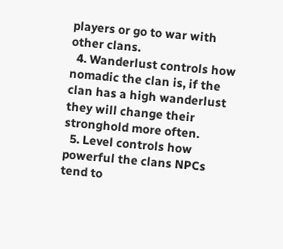players or go to war with other clans.
  4. Wanderlust controls how nomadic the clan is, if the clan has a high wanderlust they will change their stronghold more often.
  5. Level controls how powerful the clans NPCs tend to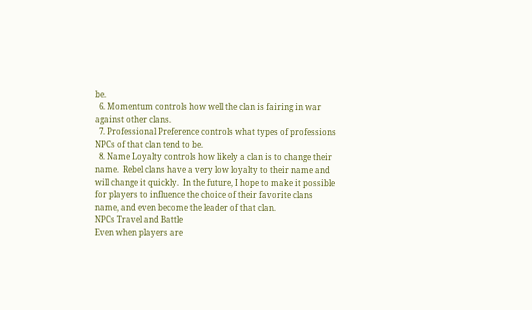be.
  6. Momentum controls how well the clan is fairing in war against other clans.
  7. Professional Preference controls what types of professions NPCs of that clan tend to be.
  8. Name Loyalty controls how likely a clan is to change their name.  Rebel clans have a very low loyalty to their name and will change it quickly.  In the future, I hope to make it possible for players to influence the choice of their favorite clans name, and even become the leader of that clan.
NPCs Travel and Battle
Even when players are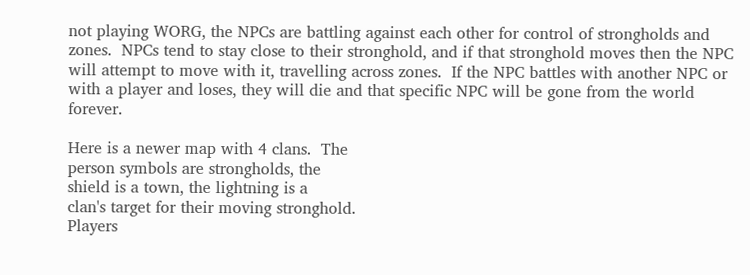not playing WORG, the NPCs are battling against each other for control of strongholds and zones.  NPCs tend to stay close to their stronghold, and if that stronghold moves then the NPC will attempt to move with it, travelling across zones.  If the NPC battles with another NPC or with a player and loses, they will die and that specific NPC will be gone from the world forever.

Here is a newer map with 4 clans.  The
person symbols are strongholds, the
shield is a town, the lightning is a
clan's target for their moving stronghold.
Players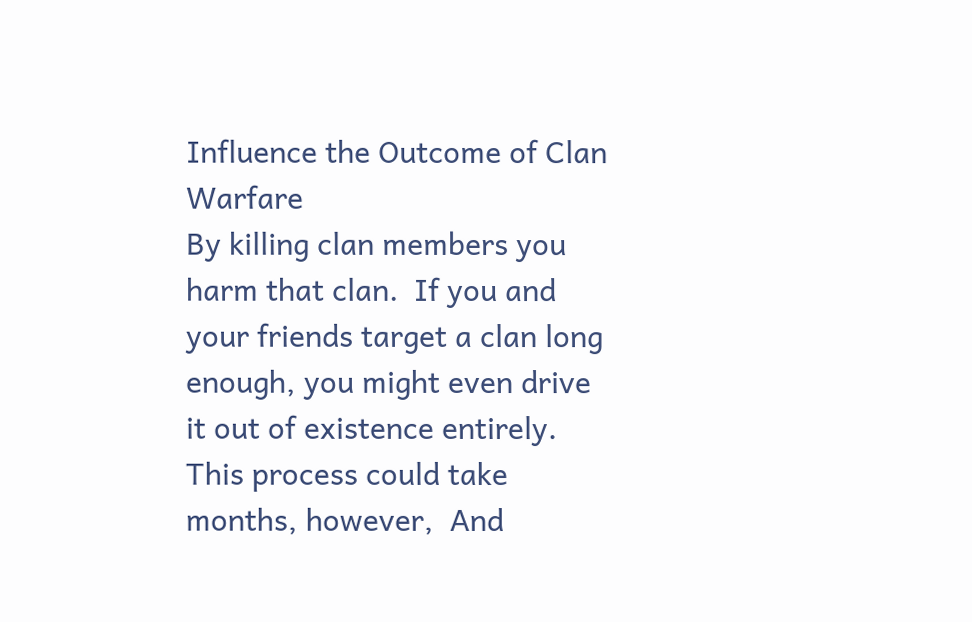Influence the Outcome of Clan Warfare
By killing clan members you harm that clan.  If you and your friends target a clan long enough, you might even drive it out of existence entirely.  This process could take months, however,  And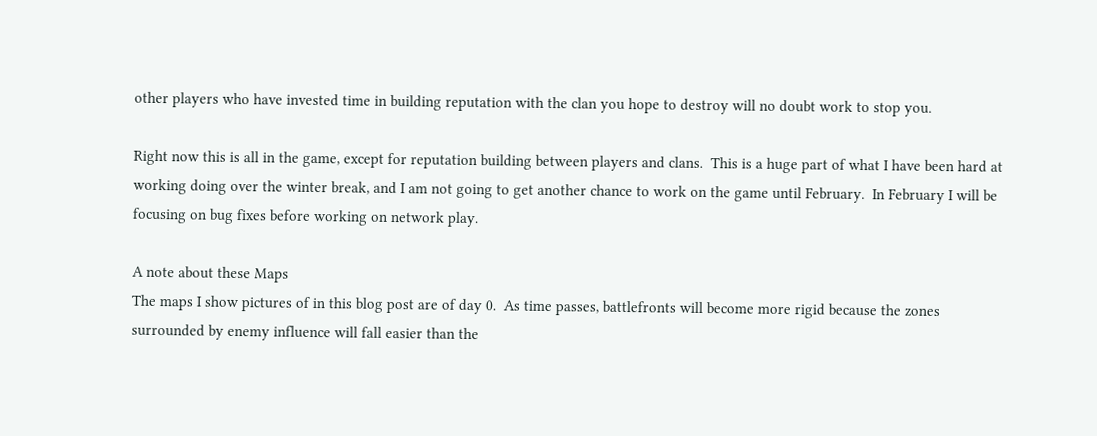other players who have invested time in building reputation with the clan you hope to destroy will no doubt work to stop you.

Right now this is all in the game, except for reputation building between players and clans.  This is a huge part of what I have been hard at working doing over the winter break, and I am not going to get another chance to work on the game until February.  In February I will be focusing on bug fixes before working on network play.

A note about these Maps
The maps I show pictures of in this blog post are of day 0.  As time passes, battlefronts will become more rigid because the zones surrounded by enemy influence will fall easier than the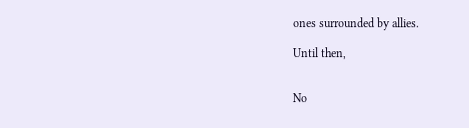ones surrounded by allies.

Until then,


No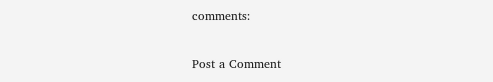comments:

Post a Comment